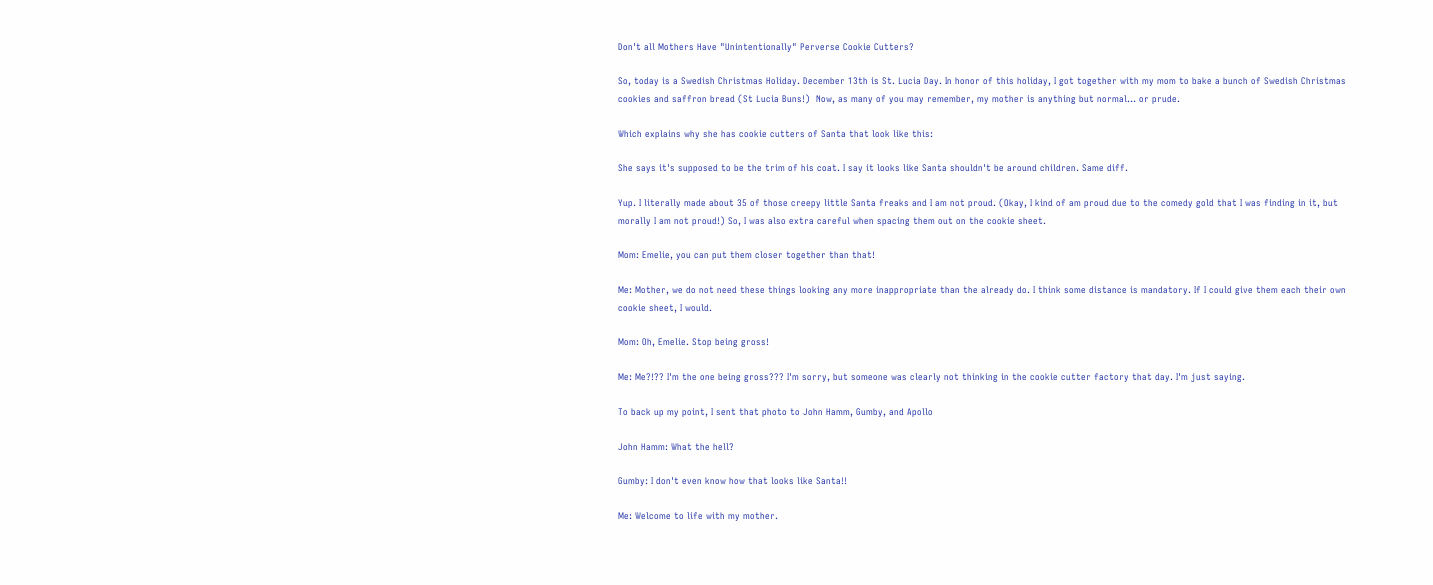Don't all Mothers Have "Unintentionally" Perverse Cookie Cutters?

So, today is a Swedish Christmas Holiday. December 13th is St. Lucia Day. In honor of this holiday, I got together with my mom to bake a bunch of Swedish Christmas cookies and saffron bread (St Lucia Buns!)  Now, as many of you may remember, my mother is anything but normal... or prude.

Which explains why she has cookie cutters of Santa that look like this:

She says it's supposed to be the trim of his coat. I say it looks like Santa shouldn't be around children. Same diff.

Yup. I literally made about 35 of those creepy little Santa freaks and I am not proud. (Okay, I kind of am proud due to the comedy gold that I was finding in it, but morally I am not proud!) So, I was also extra careful when spacing them out on the cookie sheet.

Mom: Emelie, you can put them closer together than that!

Me: Mother, we do not need these things looking any more inappropriate than the already do. I think some distance is mandatory. If I could give them each their own cookie sheet, I would.

Mom: Oh, Emelie. Stop being gross!

Me: Me?!?? I'm the one being gross??? I'm sorry, but someone was clearly not thinking in the cookie cutter factory that day. I'm just saying.

To back up my point, I sent that photo to John Hamm, Gumby, and Apollo

John Hamm: What the hell?

Gumby: I don't even know how that looks like Santa!!

Me: Welcome to life with my mother.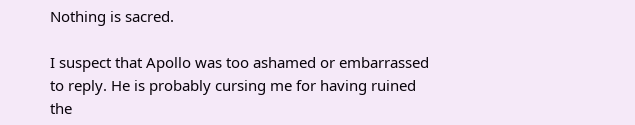Nothing is sacred.

I suspect that Apollo was too ashamed or embarrassed to reply. He is probably cursing me for having ruined the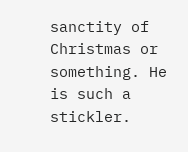sanctity of Christmas or something. He is such a stickler.